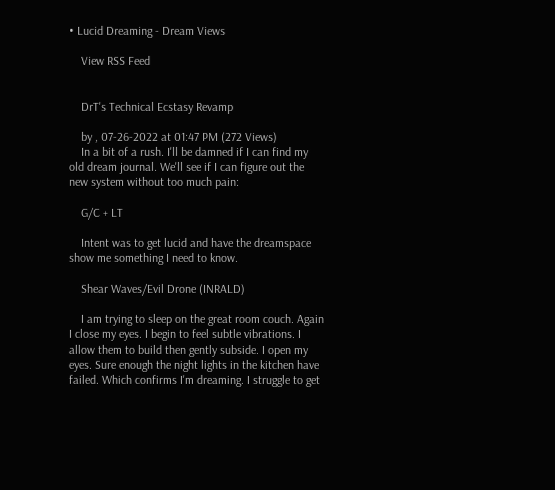• Lucid Dreaming - Dream Views

    View RSS Feed


    DrT's Technical Ecstasy Revamp

    by , 07-26-2022 at 01:47 PM (272 Views)
    In a bit of a rush. I'll be damned if I can find my old dream journal. We'll see if I can figure out the new system without too much pain:

    G/C + LT

    Intent was to get lucid and have the dreamspace show me something I need to know.

    Shear Waves/Evil Drone (INRALD)

    I am trying to sleep on the great room couch. Again I close my eyes. I begin to feel subtle vibrations. I allow them to build then gently subside. I open my eyes. Sure enough the night lights in the kitchen have failed. Which confirms I'm dreaming. I struggle to get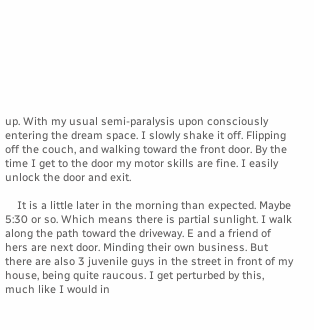up. With my usual semi-paralysis upon consciously entering the dream space. I slowly shake it off. Flipping off the couch, and walking toward the front door. By the time I get to the door my motor skills are fine. I easily unlock the door and exit.

    It is a little later in the morning than expected. Maybe 5:30 or so. Which means there is partial sunlight. I walk along the path toward the driveway. E and a friend of hers are next door. Minding their own business. But there are also 3 juvenile guys in the street in front of my house, being quite raucous. I get perturbed by this, much like I would in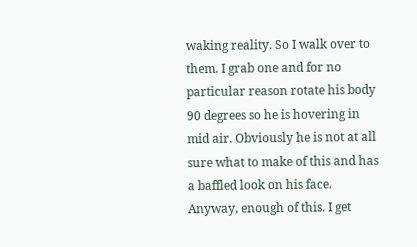waking reality. So I walk over to them. I grab one and for no particular reason rotate his body 90 degrees so he is hovering in mid air. Obviously he is not at all sure what to make of this and has a baffled look on his face. Anyway, enough of this. I get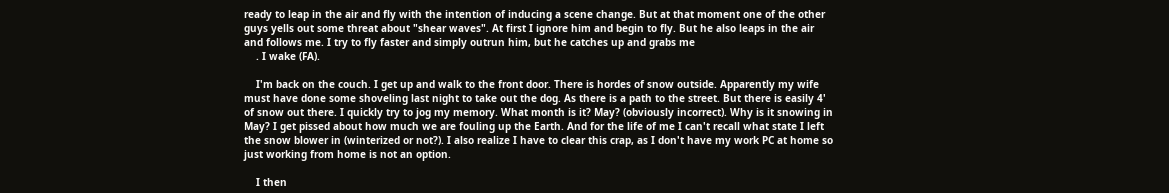ready to leap in the air and fly with the intention of inducing a scene change. But at that moment one of the other guys yells out some threat about "shear waves". At first I ignore him and begin to fly. But he also leaps in the air and follows me. I try to fly faster and simply outrun him, but he catches up and grabs me
    . I wake (FA).

    I'm back on the couch. I get up and walk to the front door. There is hordes of snow outside. Apparently my wife must have done some shoveling last night to take out the dog. As there is a path to the street. But there is easily 4' of snow out there. I quickly try to jog my memory. What month is it? May? (obviously incorrect). Why is it snowing in May? I get pissed about how much we are fouling up the Earth. And for the life of me I can't recall what state I left the snow blower in (winterized or not?). I also realize I have to clear this crap, as I don't have my work PC at home so just working from home is not an option.

    I then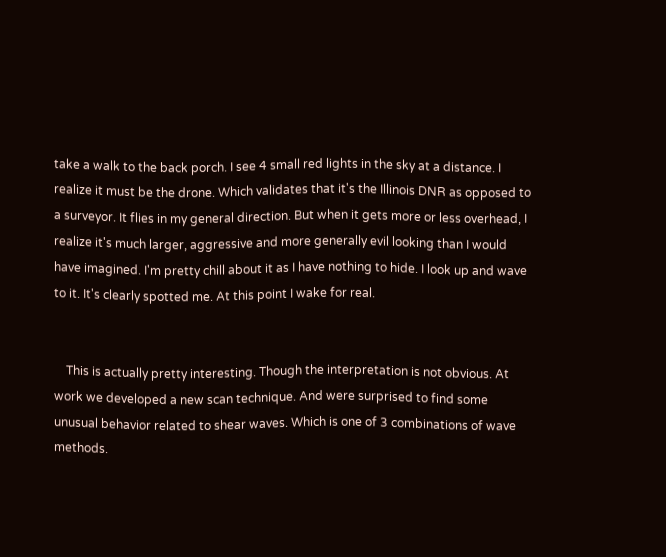take a walk to the back porch. I see 4 small red lights in the sky at a distance. I realize it must be the drone. Which validates that it's the Illinois DNR as opposed to a surveyor. It flies in my general direction. But when it gets more or less overhead, I realize it's much larger, aggressive and more generally evil looking than I would have imagined. I'm pretty chill about it as I have nothing to hide. I look up and wave to it. It's clearly spotted me. At this point I wake for real.


    This is actually pretty interesting. Though the interpretation is not obvious. At work we developed a new scan technique. And were surprised to find some unusual behavior related to shear waves. Which is one of 3 combinations of wave methods.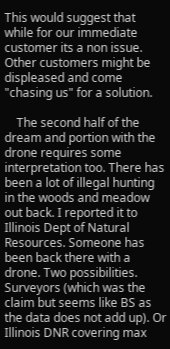This would suggest that while for our immediate customer its a non issue. Other customers might be displeased and come "chasing us" for a solution.

    The second half of the dream and portion with the drone requires some interpretation too. There has been a lot of illegal hunting in the woods and meadow out back. I reported it to Illinois Dept of Natural Resources. Someone has been back there with a drone. Two possibilities. Surveyors (which was the claim but seems like BS as the data does not add up). Or Illinois DNR covering max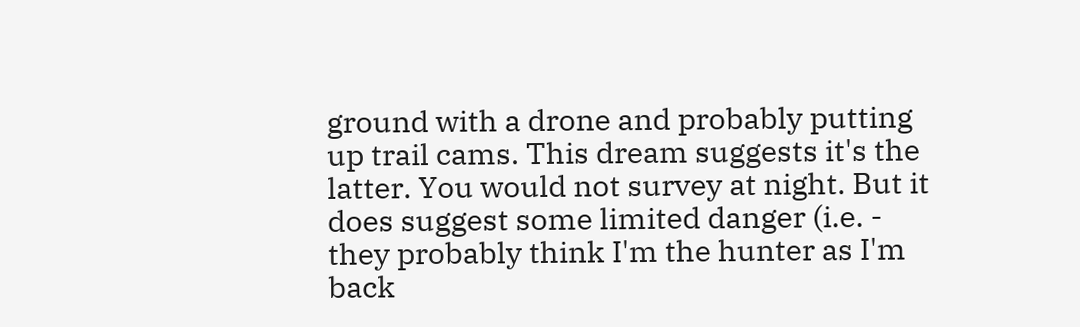ground with a drone and probably putting up trail cams. This dream suggests it's the latter. You would not survey at night. But it does suggest some limited danger (i.e. - they probably think I'm the hunter as I'm back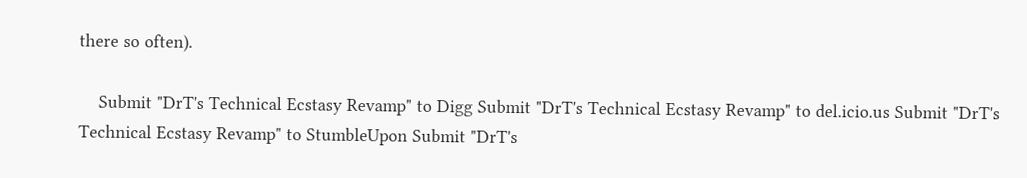there so often).

    Submit "DrT's Technical Ecstasy Revamp" to Digg Submit "DrT's Technical Ecstasy Revamp" to del.icio.us Submit "DrT's Technical Ecstasy Revamp" to StumbleUpon Submit "DrT's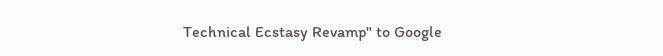Technical Ecstasy Revamp" to Google